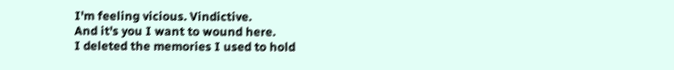I'm feeling vicious. Vindictive.
And it's you I want to wound here.
I deleted the memories I used to hold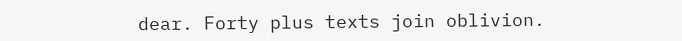dear. Forty plus texts join oblivion.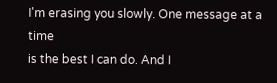I'm erasing you slowly. One message at a time
is the best I can do. And I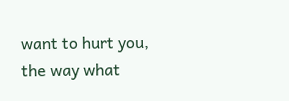want to hurt you,
the way what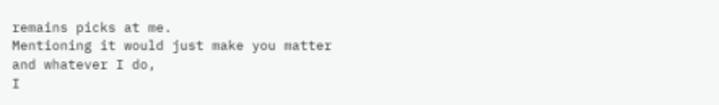remains picks at me.
Mentioning it would just make you matter
and whatever I do,
I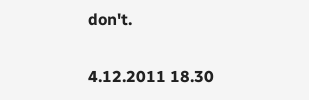don't.

4.12.2011 18.30